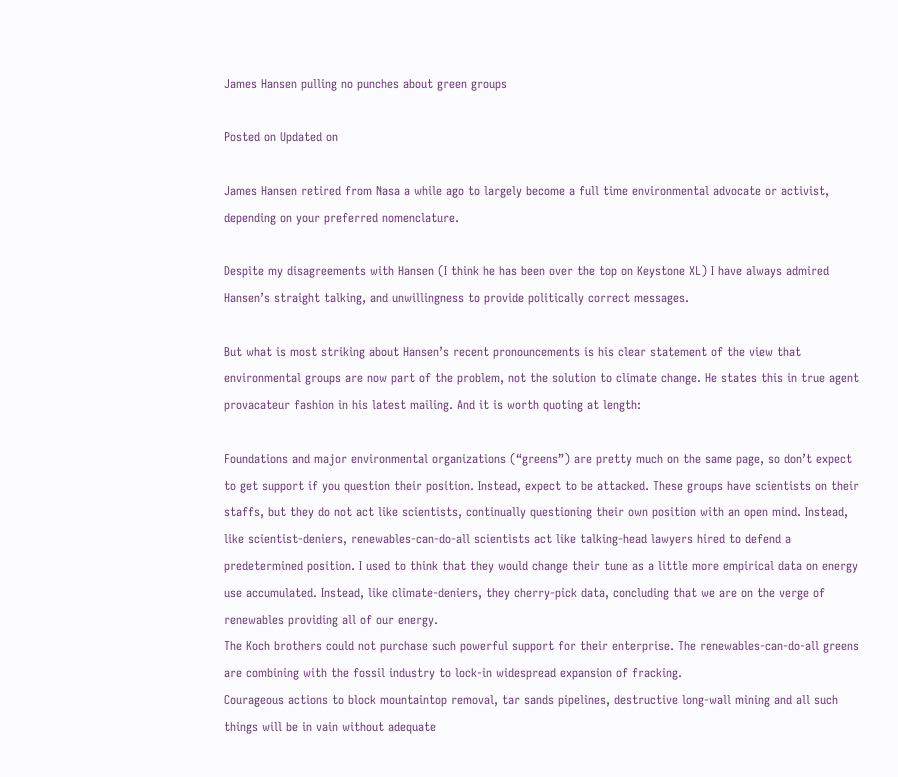James Hansen pulling no punches about green groups

Posted on Updated on

James Hansen retired from Nasa a while ago to largely become a full time environmental advocate or activist, depending on your preferred nomenclature.

Despite my disagreements with Hansen (I think he has been over the top on Keystone XL) I have always admired Hansen’s straight talking, and unwillingness to provide politically correct messages.

But what is most striking about Hansen’s recent pronouncements is his clear statement of the view that environmental groups are now part of the problem, not the solution to climate change. He states this in true agent provacateur fashion in his latest mailing. And it is worth quoting at length:

Foundations and major environmental organizations (“greens”) are pretty much on the same page, so don’t expect to get support if you question their position. Instead, expect to be attacked. These groups have scientists on their staffs, but they do not act like scientists, continually questioning their own position with an open mind. Instead, like scientist-deniers, renewables-can-do-all scientists act like talking-head lawyers hired to defend a predetermined position. I used to think that they would change their tune as a little more empirical data on energy use accumulated. Instead, like climate-deniers, they cherry-pick data, concluding that we are on the verge of renewables providing all of our energy.
The Koch brothers could not purchase such powerful support for their enterprise. The renewables-can-do-all greens are combining with the fossil industry to lock-in widespread expansion of fracking.
Courageous actions to block mountaintop removal, tar sands pipelines, destructive long-wall mining and all such things will be in vain without adequate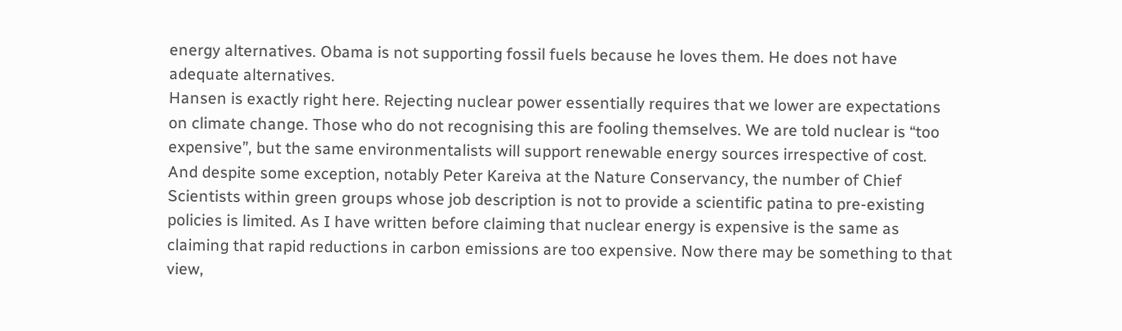energy alternatives. Obama is not supporting fossil fuels because he loves them. He does not have adequate alternatives.
Hansen is exactly right here. Rejecting nuclear power essentially requires that we lower are expectations on climate change. Those who do not recognising this are fooling themselves. We are told nuclear is “too expensive”, but the same environmentalists will support renewable energy sources irrespective of cost.
And despite some exception, notably Peter Kareiva at the Nature Conservancy, the number of Chief Scientists within green groups whose job description is not to provide a scientific patina to pre-existing policies is limited. As I have written before claiming that nuclear energy is expensive is the same as claiming that rapid reductions in carbon emissions are too expensive. Now there may be something to that view,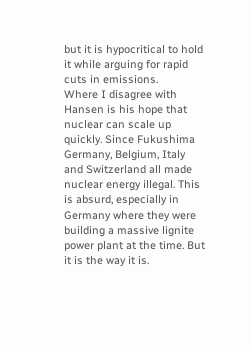but it is hypocritical to hold it while arguing for rapid cuts in emissions.
Where I disagree with Hansen is his hope that nuclear can scale up quickly. Since Fukushima Germany, Belgium, Italy and Switzerland all made nuclear energy illegal. This is absurd, especially in Germany where they were building a massive lignite power plant at the time. But it is the way it is.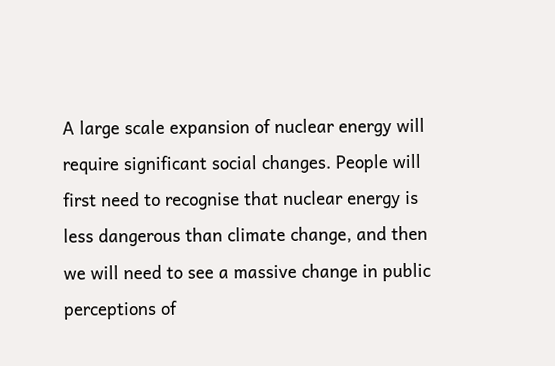A large scale expansion of nuclear energy will require significant social changes. People will first need to recognise that nuclear energy is less dangerous than climate change, and then we will need to see a massive change in public perceptions of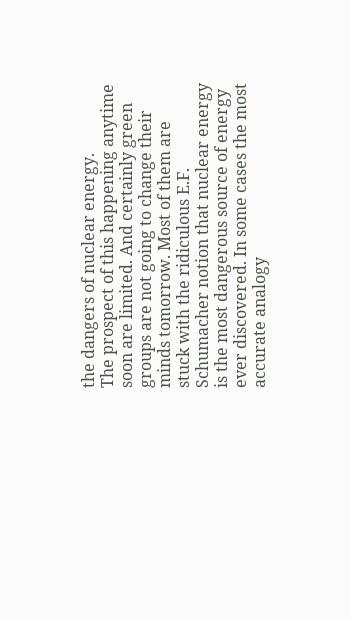the dangers of nuclear energy.
The prospect of this happening anytime soon are limited. And certainly green groups are not going to change their minds tomorrow. Most of them are stuck with the ridiculous E.F. Schumacher notion that nuclear energy is the most dangerous source of energy ever discovered. In some cases the most accurate analogy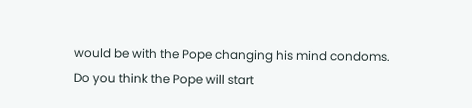would be with the Pope changing his mind condoms.
Do you think the Pope will start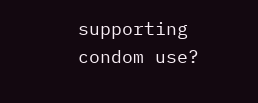supporting condom use?